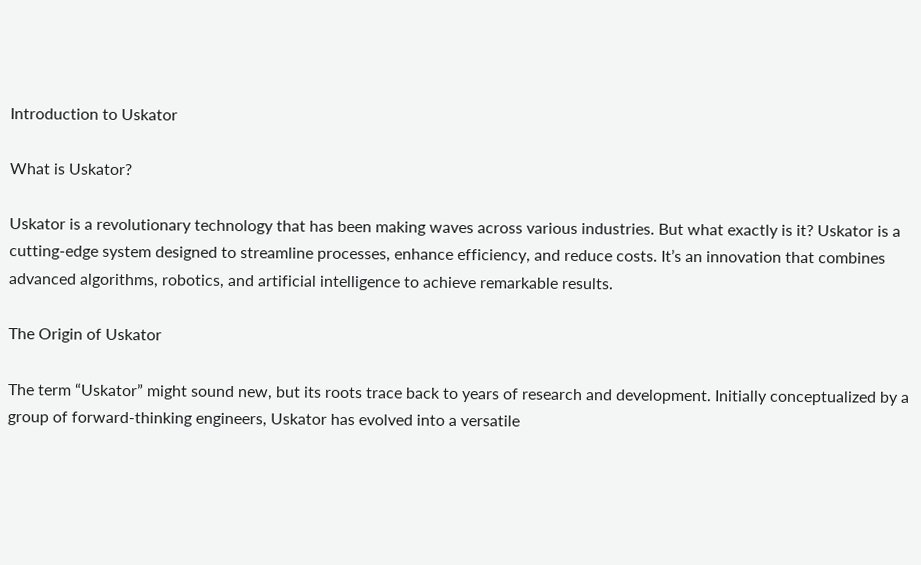Introduction to Uskator

What is Uskator?

Uskator is a revolutionary technology that has been making waves across various industries. But what exactly is it? Uskator is a cutting-edge system designed to streamline processes, enhance efficiency, and reduce costs. It’s an innovation that combines advanced algorithms, robotics, and artificial intelligence to achieve remarkable results.

The Origin of Uskator

The term “Uskator” might sound new, but its roots trace back to years of research and development. Initially conceptualized by a group of forward-thinking engineers, Uskator has evolved into a versatile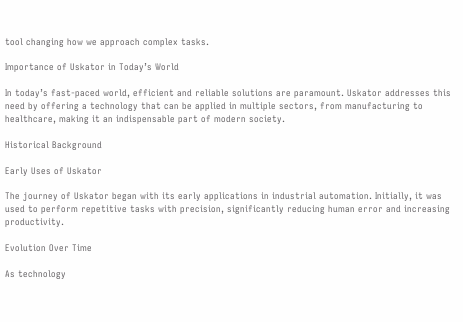tool changing how we approach complex tasks.

Importance of Uskator in Today’s World

In today’s fast-paced world, efficient and reliable solutions are paramount. Uskator addresses this need by offering a technology that can be applied in multiple sectors, from manufacturing to healthcare, making it an indispensable part of modern society.

Historical Background

Early Uses of Uskator

The journey of Uskator began with its early applications in industrial automation. Initially, it was used to perform repetitive tasks with precision, significantly reducing human error and increasing productivity.

Evolution Over Time

As technology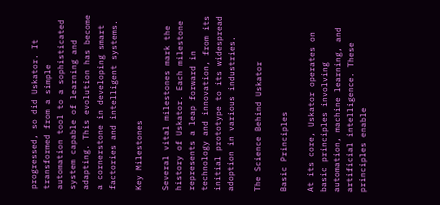progressed, so did Uskator. It transformed from a simple automation tool to a sophisticated system capable of learning and adapting. This evolution has become a cornerstone in developing smart factories and intelligent systems.

Key Milestones

Several vital milestones mark the history of Uskator. Each milestone represents a leap forward in technology and innovation, from its initial prototype to its widespread adoption in various industries.

The Science Behind Uskator

Basic Principles

At its core, Uskator operates on basic principles involving automation, machine learning, and artificial intelligence. These principles enable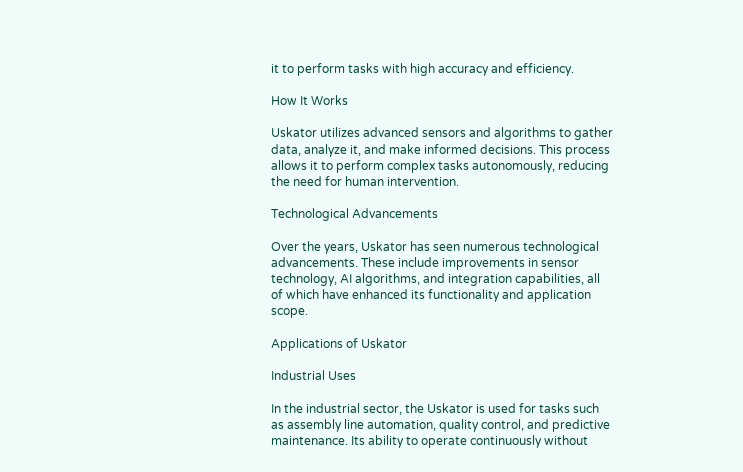it to perform tasks with high accuracy and efficiency.

How It Works

Uskator utilizes advanced sensors and algorithms to gather data, analyze it, and make informed decisions. This process allows it to perform complex tasks autonomously, reducing the need for human intervention.

Technological Advancements

Over the years, Uskator has seen numerous technological advancements. These include improvements in sensor technology, AI algorithms, and integration capabilities, all of which have enhanced its functionality and application scope.

Applications of Uskator

Industrial Uses

In the industrial sector, the Uskator is used for tasks such as assembly line automation, quality control, and predictive maintenance. Its ability to operate continuously without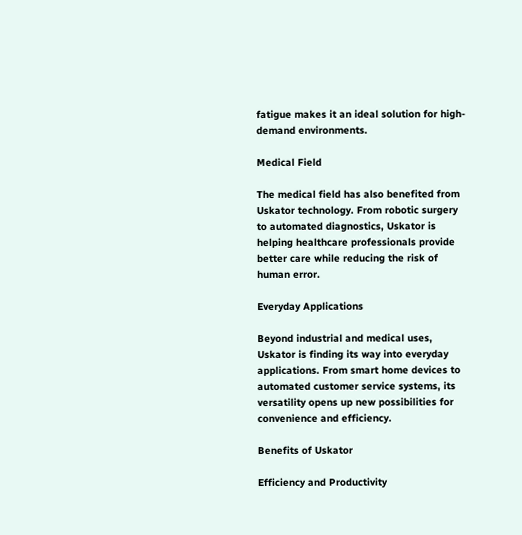fatigue makes it an ideal solution for high-demand environments.

Medical Field

The medical field has also benefited from Uskator technology. From robotic surgery to automated diagnostics, Uskator is helping healthcare professionals provide better care while reducing the risk of human error.

Everyday Applications

Beyond industrial and medical uses, Uskator is finding its way into everyday applications. From smart home devices to automated customer service systems, its versatility opens up new possibilities for convenience and efficiency.

Benefits of Uskator

Efficiency and Productivity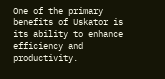One of the primary benefits of Uskator is its ability to enhance efficiency and productivity.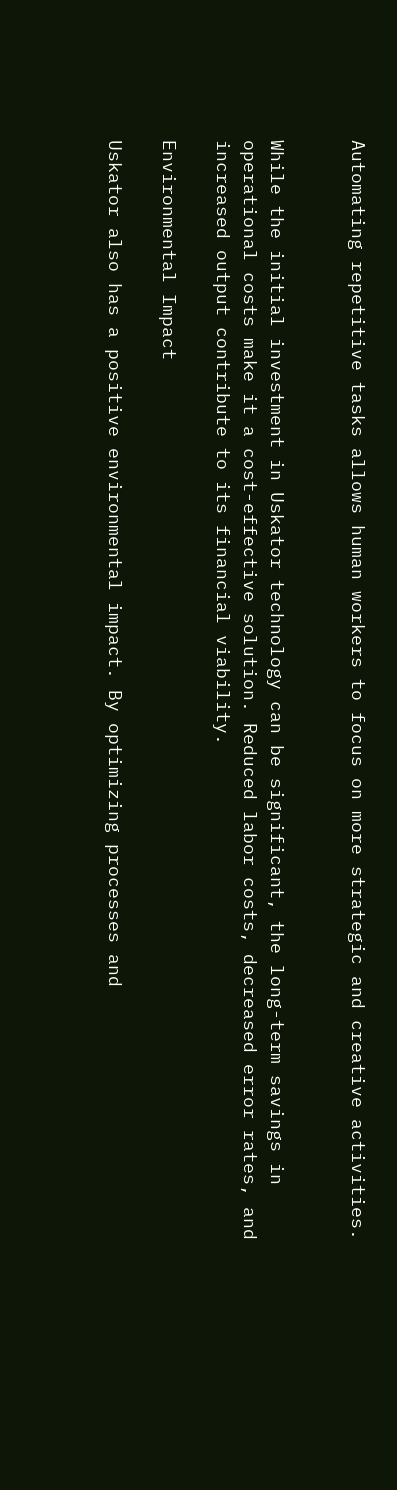Automating repetitive tasks allows human workers to focus on more strategic and creative activities.


While the initial investment in Uskator technology can be significant, the long-term savings in operational costs make it a cost-effective solution. Reduced labor costs, decreased error rates, and increased output contribute to its financial viability.

Environmental Impact

Uskator also has a positive environmental impact. By optimizing processes and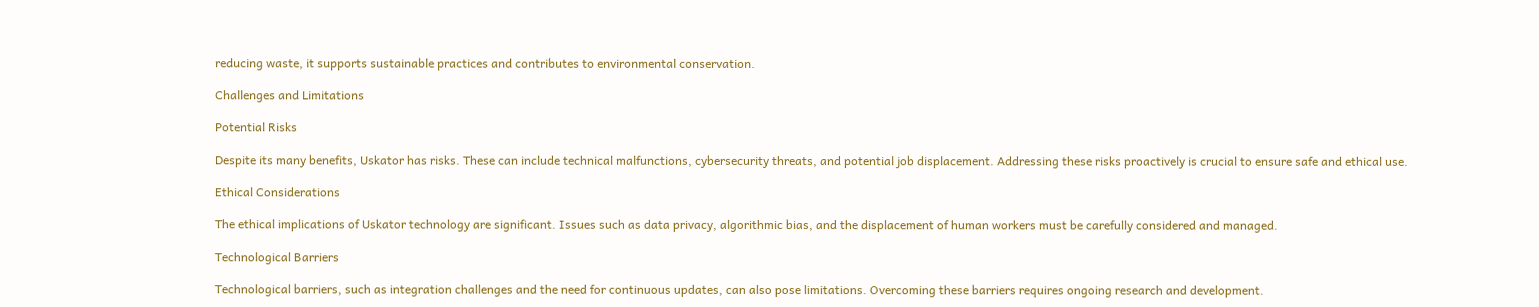reducing waste, it supports sustainable practices and contributes to environmental conservation.

Challenges and Limitations

Potential Risks

Despite its many benefits, Uskator has risks. These can include technical malfunctions, cybersecurity threats, and potential job displacement. Addressing these risks proactively is crucial to ensure safe and ethical use.

Ethical Considerations

The ethical implications of Uskator technology are significant. Issues such as data privacy, algorithmic bias, and the displacement of human workers must be carefully considered and managed.

Technological Barriers

Technological barriers, such as integration challenges and the need for continuous updates, can also pose limitations. Overcoming these barriers requires ongoing research and development.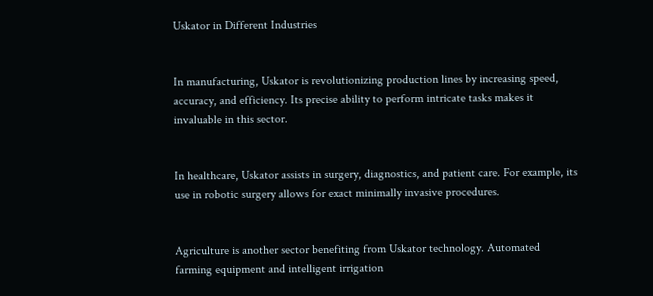Uskator in Different Industries


In manufacturing, Uskator is revolutionizing production lines by increasing speed, accuracy, and efficiency. Its precise ability to perform intricate tasks makes it invaluable in this sector.


In healthcare, Uskator assists in surgery, diagnostics, and patient care. For example, its use in robotic surgery allows for exact minimally invasive procedures.


Agriculture is another sector benefiting from Uskator technology. Automated farming equipment and intelligent irrigation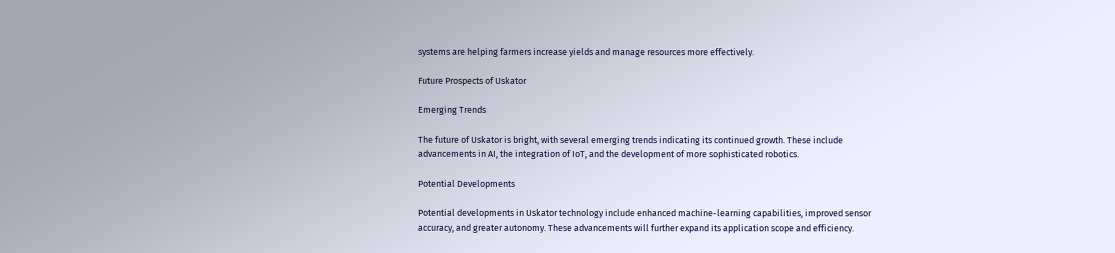systems are helping farmers increase yields and manage resources more effectively.

Future Prospects of Uskator

Emerging Trends

The future of Uskator is bright, with several emerging trends indicating its continued growth. These include advancements in AI, the integration of IoT, and the development of more sophisticated robotics.

Potential Developments

Potential developments in Uskator technology include enhanced machine-learning capabilities, improved sensor accuracy, and greater autonomy. These advancements will further expand its application scope and efficiency.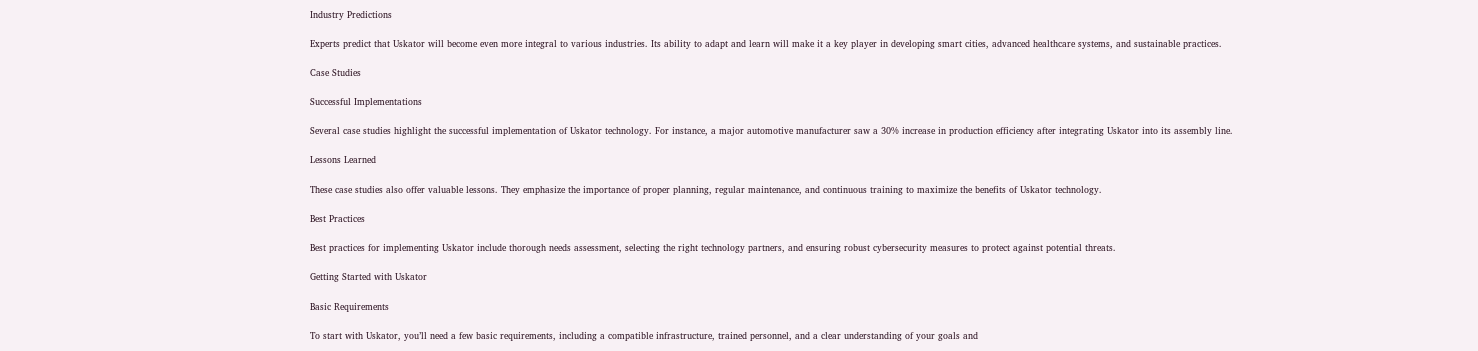Industry Predictions

Experts predict that Uskator will become even more integral to various industries. Its ability to adapt and learn will make it a key player in developing smart cities, advanced healthcare systems, and sustainable practices.

Case Studies

Successful Implementations

Several case studies highlight the successful implementation of Uskator technology. For instance, a major automotive manufacturer saw a 30% increase in production efficiency after integrating Uskator into its assembly line.

Lessons Learned

These case studies also offer valuable lessons. They emphasize the importance of proper planning, regular maintenance, and continuous training to maximize the benefits of Uskator technology.

Best Practices

Best practices for implementing Uskator include thorough needs assessment, selecting the right technology partners, and ensuring robust cybersecurity measures to protect against potential threats.

Getting Started with Uskator

Basic Requirements

To start with Uskator, you’ll need a few basic requirements, including a compatible infrastructure, trained personnel, and a clear understanding of your goals and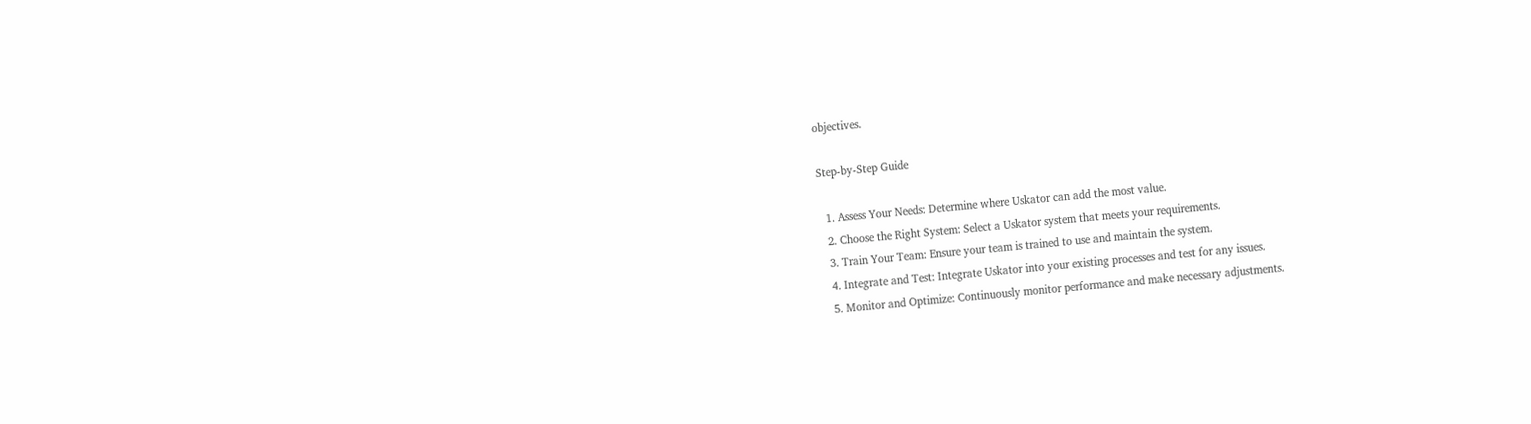objectives.

Step-by-Step Guide

  1. Assess Your Needs: Determine where Uskator can add the most value.
  2. Choose the Right System: Select a Uskator system that meets your requirements.
  3. Train Your Team: Ensure your team is trained to use and maintain the system.
  4. Integrate and Test: Integrate Uskator into your existing processes and test for any issues.
  5. Monitor and Optimize: Continuously monitor performance and make necessary adjustments.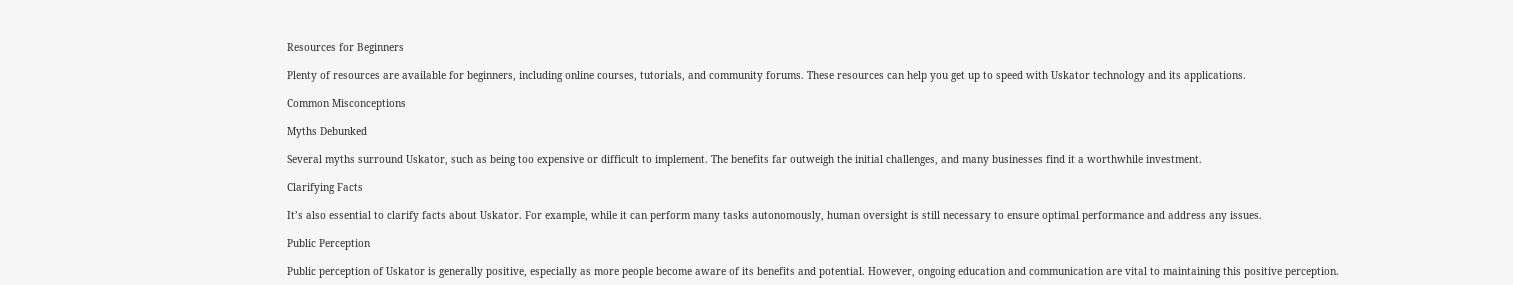Resources for Beginners

Plenty of resources are available for beginners, including online courses, tutorials, and community forums. These resources can help you get up to speed with Uskator technology and its applications.

Common Misconceptions

Myths Debunked

Several myths surround Uskator, such as being too expensive or difficult to implement. The benefits far outweigh the initial challenges, and many businesses find it a worthwhile investment.

Clarifying Facts

It’s also essential to clarify facts about Uskator. For example, while it can perform many tasks autonomously, human oversight is still necessary to ensure optimal performance and address any issues.

Public Perception

Public perception of Uskator is generally positive, especially as more people become aware of its benefits and potential. However, ongoing education and communication are vital to maintaining this positive perception.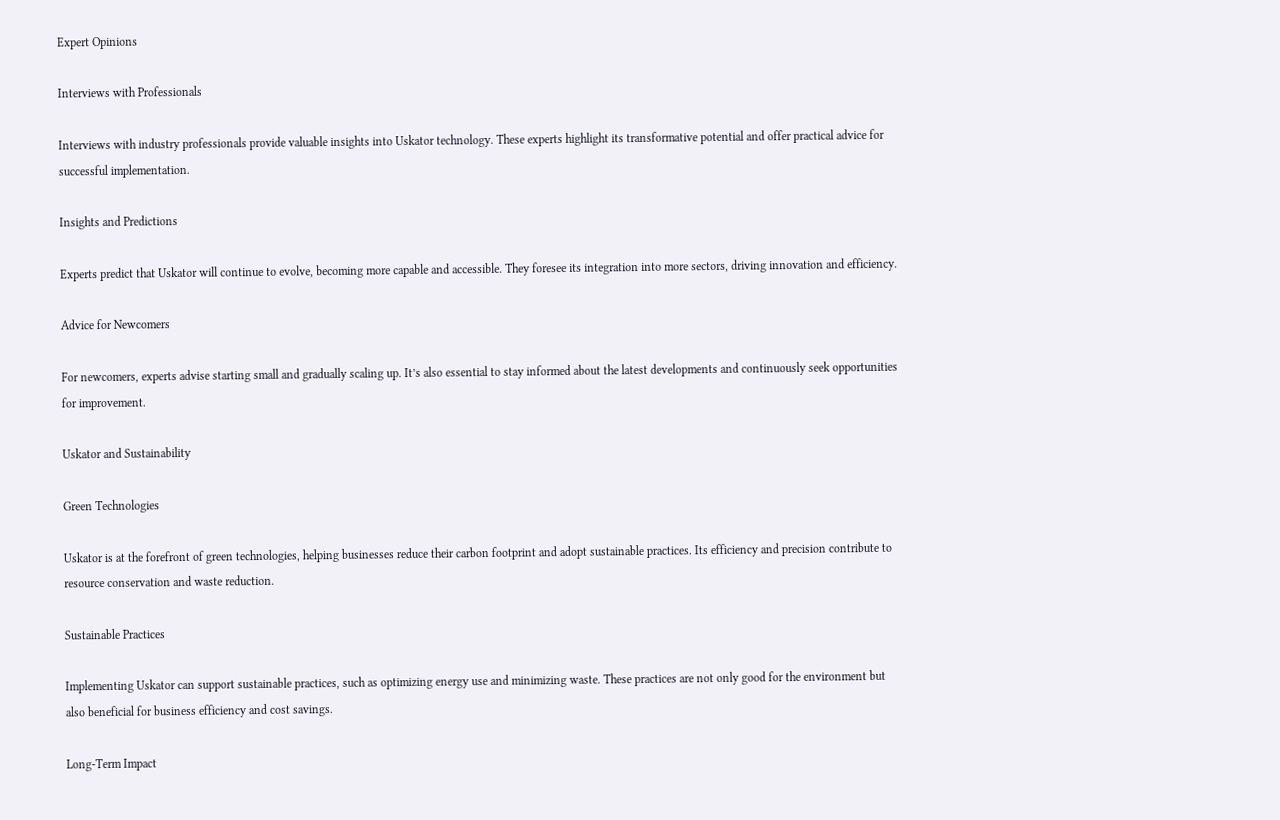Expert Opinions

Interviews with Professionals

Interviews with industry professionals provide valuable insights into Uskator technology. These experts highlight its transformative potential and offer practical advice for successful implementation.

Insights and Predictions

Experts predict that Uskator will continue to evolve, becoming more capable and accessible. They foresee its integration into more sectors, driving innovation and efficiency.

Advice for Newcomers

For newcomers, experts advise starting small and gradually scaling up. It’s also essential to stay informed about the latest developments and continuously seek opportunities for improvement.

Uskator and Sustainability

Green Technologies

Uskator is at the forefront of green technologies, helping businesses reduce their carbon footprint and adopt sustainable practices. Its efficiency and precision contribute to resource conservation and waste reduction.

Sustainable Practices

Implementing Uskator can support sustainable practices, such as optimizing energy use and minimizing waste. These practices are not only good for the environment but also beneficial for business efficiency and cost savings.

Long-Term Impact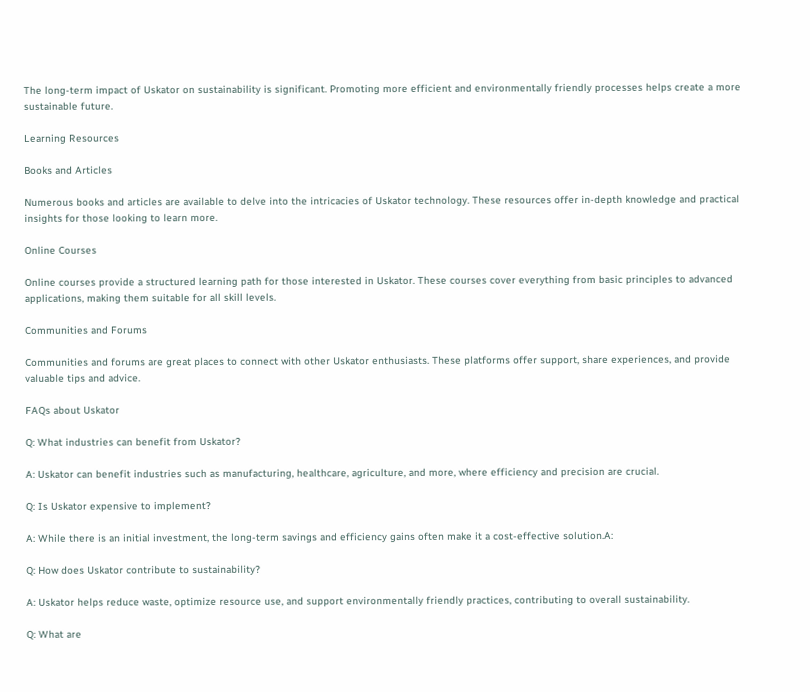The long-term impact of Uskator on sustainability is significant. Promoting more efficient and environmentally friendly processes helps create a more sustainable future.

Learning Resources

Books and Articles

Numerous books and articles are available to delve into the intricacies of Uskator technology. These resources offer in-depth knowledge and practical insights for those looking to learn more.

Online Courses

Online courses provide a structured learning path for those interested in Uskator. These courses cover everything from basic principles to advanced applications, making them suitable for all skill levels.

Communities and Forums

Communities and forums are great places to connect with other Uskator enthusiasts. These platforms offer support, share experiences, and provide valuable tips and advice.

FAQs about Uskator

Q: What industries can benefit from Uskator?

A: Uskator can benefit industries such as manufacturing, healthcare, agriculture, and more, where efficiency and precision are crucial.

Q: Is Uskator expensive to implement?

A: While there is an initial investment, the long-term savings and efficiency gains often make it a cost-effective solution.A:

Q: How does Uskator contribute to sustainability?

A: Uskator helps reduce waste, optimize resource use, and support environmentally friendly practices, contributing to overall sustainability.

Q: What are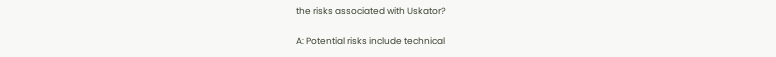the risks associated with Uskator?

A: Potential risks include technical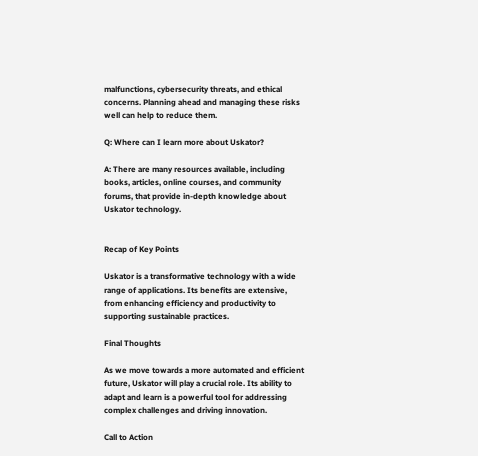malfunctions, cybersecurity threats, and ethical concerns. Planning ahead and managing these risks well can help to reduce them.

Q: Where can I learn more about Uskator?

A: There are many resources available, including books, articles, online courses, and community forums, that provide in-depth knowledge about Uskator technology.


Recap of Key Points

Uskator is a transformative technology with a wide range of applications. Its benefits are extensive, from enhancing efficiency and productivity to supporting sustainable practices.

Final Thoughts

As we move towards a more automated and efficient future, Uskator will play a crucial role. Its ability to adapt and learn is a powerful tool for addressing complex challenges and driving innovation.

Call to Action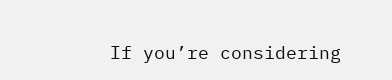If you’re considering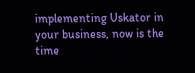implementing Uskator in your business, now is the time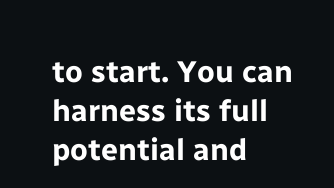to start. You can harness its full potential and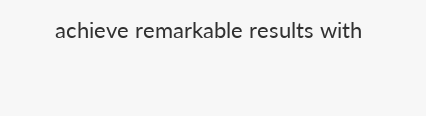achieve remarkable results with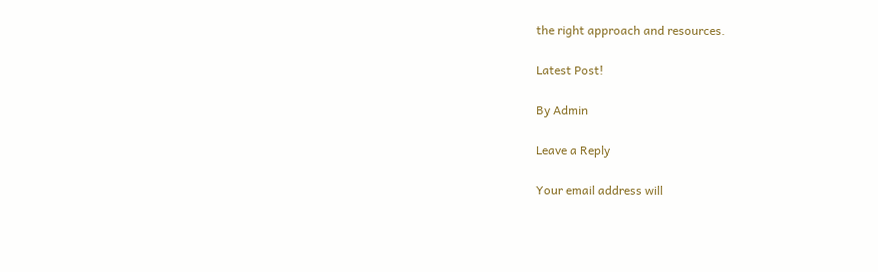the right approach and resources.

Latest Post!

By Admin

Leave a Reply

Your email address will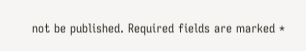not be published. Required fields are marked *